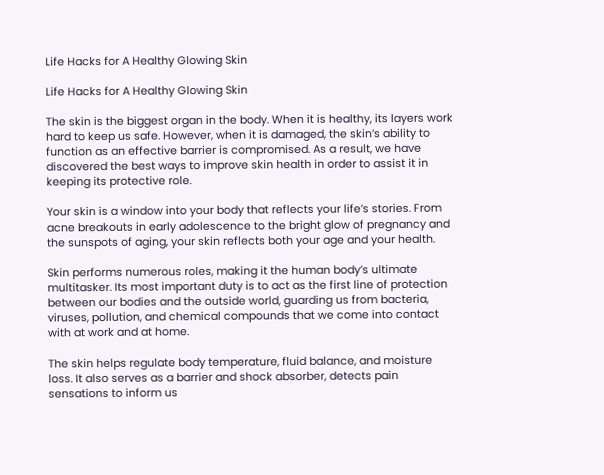Life Hacks for A Healthy Glowing Skin

Life Hacks for A Healthy Glowing Skin

The skin is the biggest organ in the body. When it is healthy, its layers work hard to keep us safe. However, when it is damaged, the skin’s ability to function as an effective barrier is compromised. As a result, we have discovered the best ways to improve skin health in order to assist it in keeping its protective role.

Your skin is a window into your body that reflects your life’s stories. From acne breakouts in early adolescence to the bright glow of pregnancy and the sunspots of aging, your skin reflects both your age and your health.

Skin performs numerous roles, making it the human body’s ultimate multitasker. Its most important duty is to act as the first line of protection between our bodies and the outside world, guarding us from bacteria, viruses, pollution, and chemical compounds that we come into contact with at work and at home.

The skin helps regulate body temperature, fluid balance, and moisture loss. It also serves as a barrier and shock absorber, detects pain sensations to inform us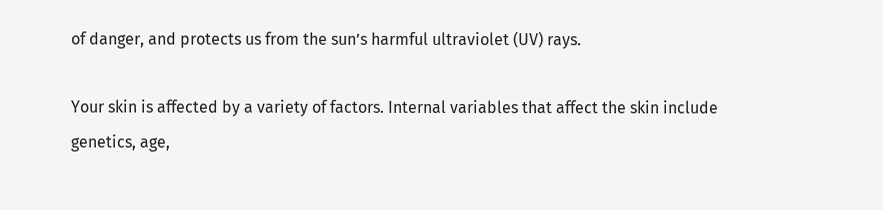of danger, and protects us from the sun’s harmful ultraviolet (UV) rays.

Your skin is affected by a variety of factors. Internal variables that affect the skin include genetics, age,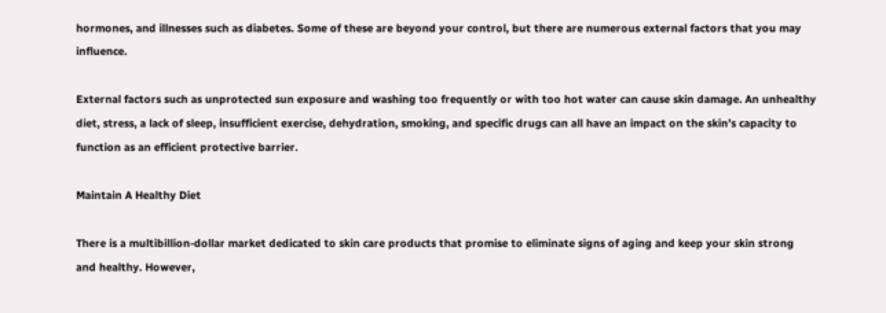hormones, and illnesses such as diabetes. Some of these are beyond your control, but there are numerous external factors that you may influence.

External factors such as unprotected sun exposure and washing too frequently or with too hot water can cause skin damage. An unhealthy diet, stress, a lack of sleep, insufficient exercise, dehydration, smoking, and specific drugs can all have an impact on the skin’s capacity to function as an efficient protective barrier.

Maintain A Healthy Diet

There is a multibillion-dollar market dedicated to skin care products that promise to eliminate signs of aging and keep your skin strong and healthy. However,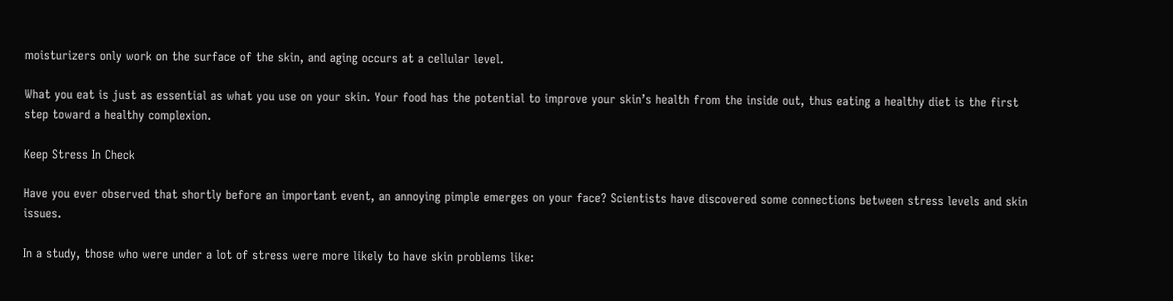moisturizers only work on the surface of the skin, and aging occurs at a cellular level.

What you eat is just as essential as what you use on your skin. Your food has the potential to improve your skin’s health from the inside out, thus eating a healthy diet is the first step toward a healthy complexion.

Keep Stress In Check

Have you ever observed that shortly before an important event, an annoying pimple emerges on your face? Scientists have discovered some connections between stress levels and skin issues.

In a study, those who were under a lot of stress were more likely to have skin problems like: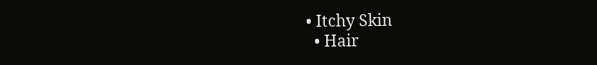• Itchy Skin
  • Hair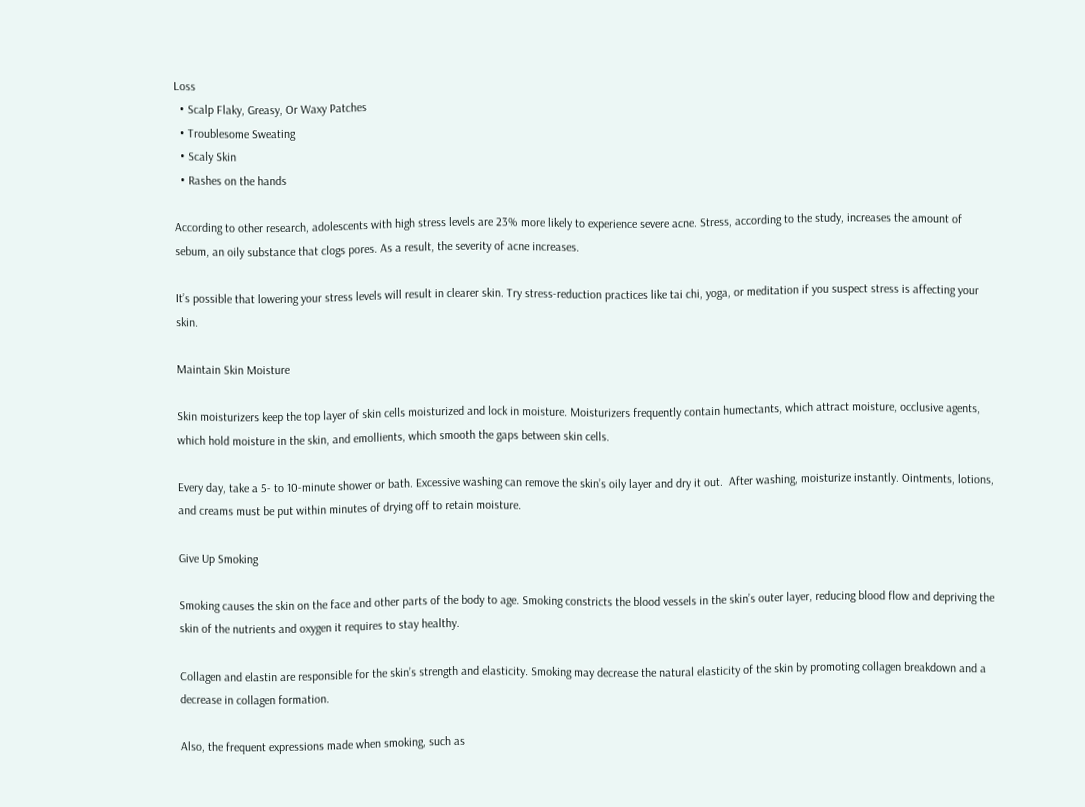Loss
  • Scalp Flaky, Greasy, Or Waxy Patches
  • Troublesome Sweating
  • Scaly Skin
  • Rashes on the hands

According to other research, adolescents with high stress levels are 23% more likely to experience severe acne. Stress, according to the study, increases the amount of sebum, an oily substance that clogs pores. As a result, the severity of acne increases.

It’s possible that lowering your stress levels will result in clearer skin. Try stress-reduction practices like tai chi, yoga, or meditation if you suspect stress is affecting your skin.

Maintain Skin Moisture

Skin moisturizers keep the top layer of skin cells moisturized and lock in moisture. Moisturizers frequently contain humectants, which attract moisture, occlusive agents, which hold moisture in the skin, and emollients, which smooth the gaps between skin cells.

Every day, take a 5- to 10-minute shower or bath. Excessive washing can remove the skin’s oily layer and dry it out.  After washing, moisturize instantly. Ointments, lotions, and creams must be put within minutes of drying off to retain moisture.

Give Up Smoking

Smoking causes the skin on the face and other parts of the body to age. Smoking constricts the blood vessels in the skin’s outer layer, reducing blood flow and depriving the skin of the nutrients and oxygen it requires to stay healthy.

Collagen and elastin are responsible for the skin’s strength and elasticity. Smoking may decrease the natural elasticity of the skin by promoting collagen breakdown and a decrease in collagen formation.

Also, the frequent expressions made when smoking, such as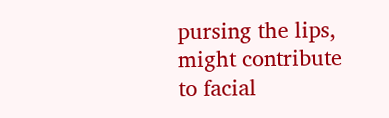pursing the lips, might contribute to facial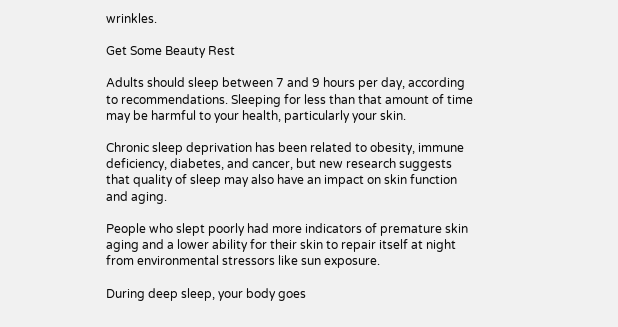wrinkles.

Get Some Beauty Rest

Adults should sleep between 7 and 9 hours per day, according to recommendations. Sleeping for less than that amount of time may be harmful to your health, particularly your skin.

Chronic sleep deprivation has been related to obesity, immune deficiency, diabetes, and cancer, but new research suggests that quality of sleep may also have an impact on skin function and aging.

People who slept poorly had more indicators of premature skin aging and a lower ability for their skin to repair itself at night from environmental stressors like sun exposure.

During deep sleep, your body goes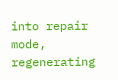into repair mode, regenerating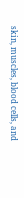skin, muscles, blood cells, and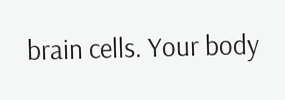brain cells. Your body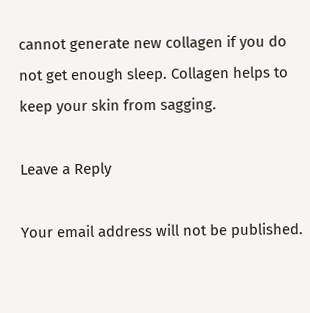cannot generate new collagen if you do not get enough sleep. Collagen helps to keep your skin from sagging.

Leave a Reply

Your email address will not be published.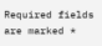Required fields are marked *